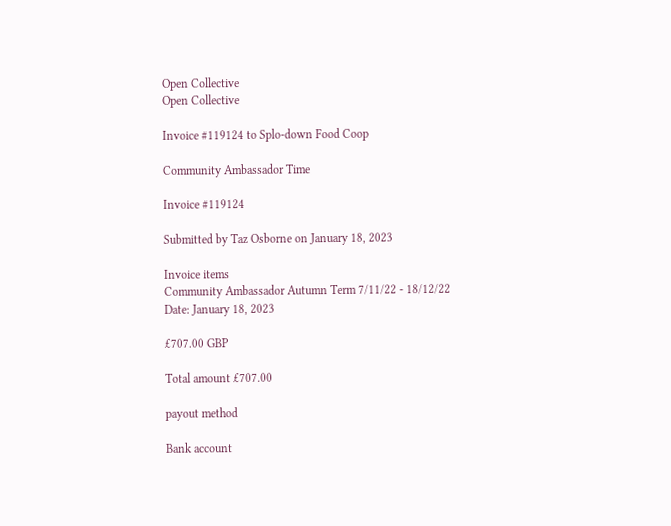Open Collective
Open Collective

Invoice #119124 to Splo-down Food Coop

Community Ambassador Time

Invoice #119124

Submitted by Taz Osborne on January 18, 2023

Invoice items
Community Ambassador Autumn Term 7/11/22 - 18/12/22
Date: January 18, 2023

£707.00 GBP

Total amount £707.00

payout method

Bank account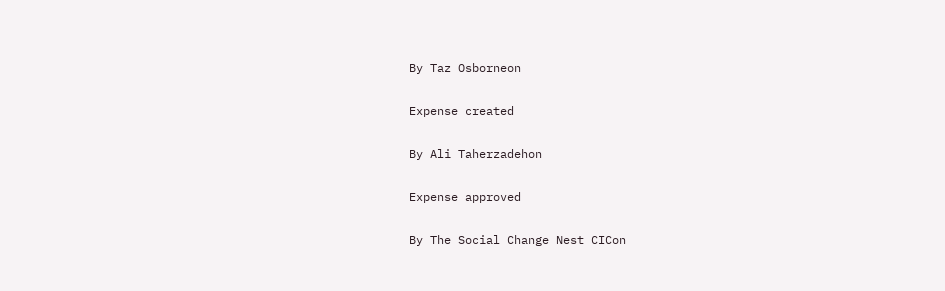By Taz Osborneon

Expense created

By Ali Taherzadehon

Expense approved

By The Social Change Nest CICon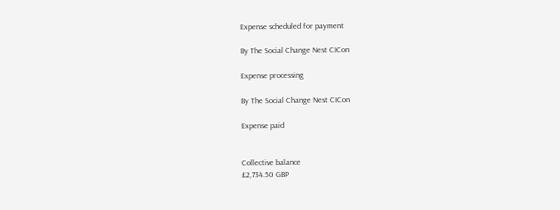Expense scheduled for payment

By The Social Change Nest CICon

Expense processing

By The Social Change Nest CICon

Expense paid


Collective balance
£2,734.50 GBP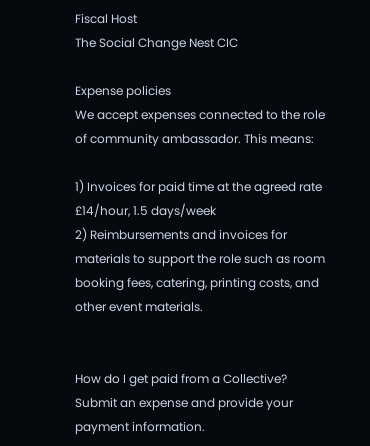Fiscal Host
The Social Change Nest CIC

Expense policies
We accept expenses connected to the role of community ambassador. This means:

1) Invoices for paid time at the agreed rate £14/hour, 1.5 days/week
2) Reimbursements and invoices for materials to support the role such as room booking fees, catering, printing costs, and other event materials.


How do I get paid from a Collective?
Submit an expense and provide your payment information.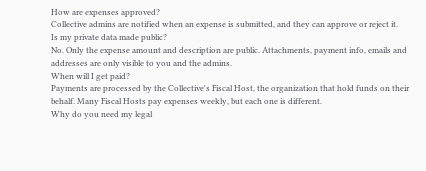How are expenses approved?
Collective admins are notified when an expense is submitted, and they can approve or reject it.
Is my private data made public?
No. Only the expense amount and description are public. Attachments, payment info, emails and addresses are only visible to you and the admins.
When will I get paid?
Payments are processed by the Collective's Fiscal Host, the organization that hold funds on their behalf. Many Fiscal Hosts pay expenses weekly, but each one is different.
Why do you need my legal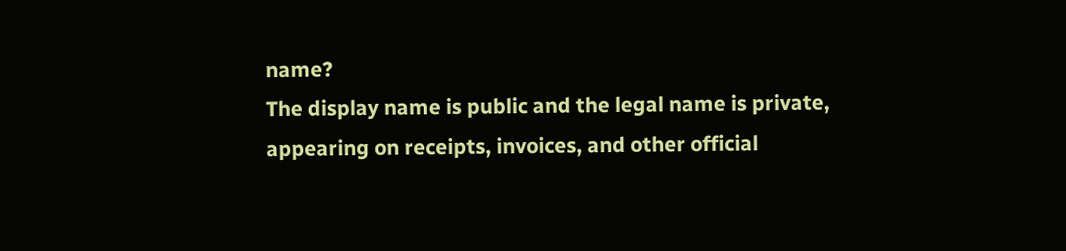name?
The display name is public and the legal name is private, appearing on receipts, invoices, and other official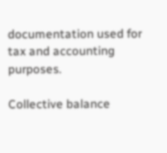documentation used for tax and accounting purposes.

Collective balance